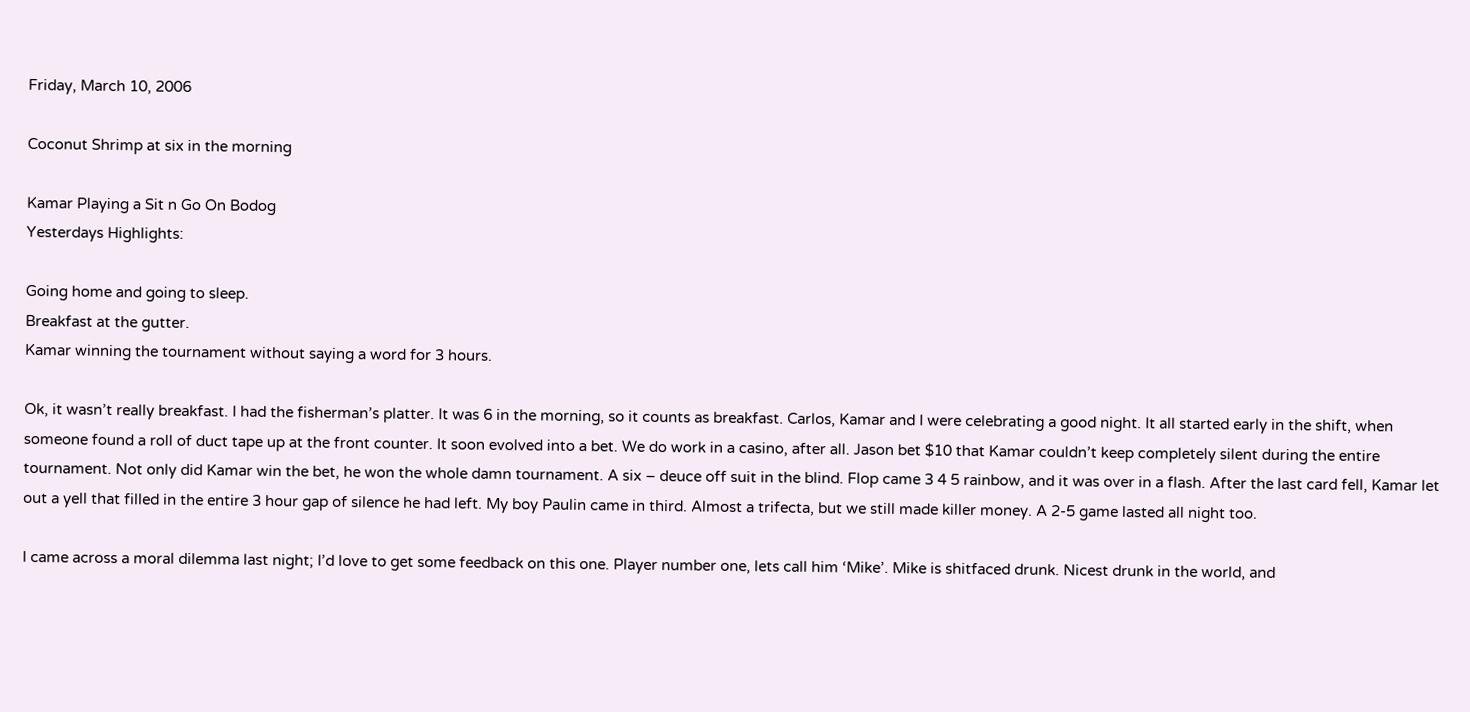Friday, March 10, 2006

Coconut Shrimp at six in the morning

Kamar Playing a Sit n Go On Bodog
Yesterdays Highlights:

Going home and going to sleep.
Breakfast at the gutter.
Kamar winning the tournament without saying a word for 3 hours.

Ok, it wasn’t really breakfast. I had the fisherman’s platter. It was 6 in the morning, so it counts as breakfast. Carlos, Kamar and I were celebrating a good night. It all started early in the shift, when someone found a roll of duct tape up at the front counter. It soon evolved into a bet. We do work in a casino, after all. Jason bet $10 that Kamar couldn’t keep completely silent during the entire tournament. Not only did Kamar win the bet, he won the whole damn tournament. A six – deuce off suit in the blind. Flop came 3 4 5 rainbow, and it was over in a flash. After the last card fell, Kamar let out a yell that filled in the entire 3 hour gap of silence he had left. My boy Paulin came in third. Almost a trifecta, but we still made killer money. A 2-5 game lasted all night too.

I came across a moral dilemma last night; I’d love to get some feedback on this one. Player number one, lets call him ‘Mike’. Mike is shitfaced drunk. Nicest drunk in the world, and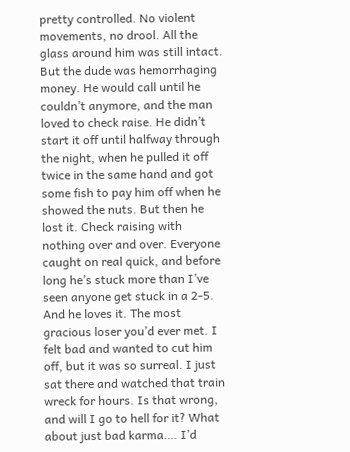pretty controlled. No violent movements, no drool. All the glass around him was still intact. But the dude was hemorrhaging money. He would call until he couldn’t anymore, and the man loved to check raise. He didn’t start it off until halfway through the night, when he pulled it off twice in the same hand and got some fish to pay him off when he showed the nuts. But then he lost it. Check raising with nothing over and over. Everyone caught on real quick, and before long he’s stuck more than I’ve seen anyone get stuck in a 2-5. And he loves it. The most gracious loser you’d ever met. I felt bad and wanted to cut him off, but it was so surreal. I just sat there and watched that train wreck for hours. Is that wrong, and will I go to hell for it? What about just bad karma…. I’d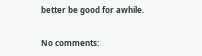better be good for awhile.


No comments: